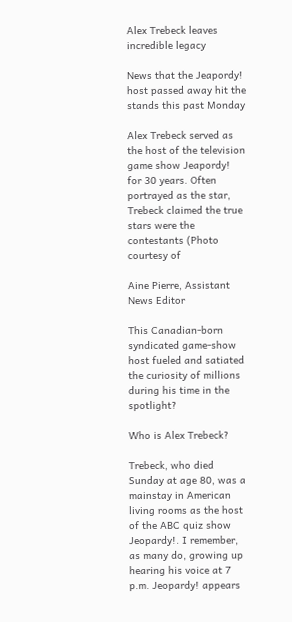Alex Trebeck leaves incredible legacy

News that the Jeapordy! host passed away hit the stands this past Monday

Alex Trebeck served as the host of the television game show Jeapordy! for 30 years. Often portrayed as the star, Trebeck claimed the true stars were the contestants (Photo courtesy of

Aine Pierre, Assistant News Editor

This Canadian-born syndicated game-show host fueled and satiated the curiosity of millions during his time in the spotlight?

Who is Alex Trebeck?

Trebeck, who died Sunday at age 80, was a mainstay in American living rooms as the host of the ABC quiz show Jeopardy!. I remember, as many do, growing up hearing his voice at 7 p.m. Jeopardy! appears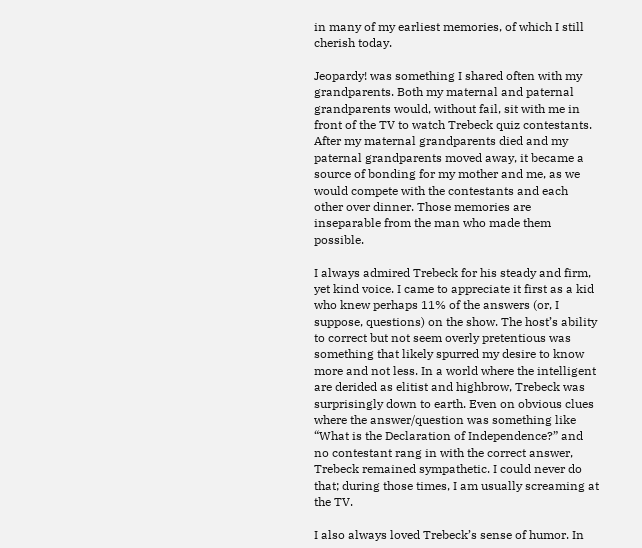in many of my earliest memories, of which I still cherish today.

Jeopardy! was something I shared often with my grandparents. Both my maternal and paternal grandparents would, without fail, sit with me in front of the TV to watch Trebeck quiz contestants. After my maternal grandparents died and my paternal grandparents moved away, it became a source of bonding for my mother and me, as we would compete with the contestants and each other over dinner. Those memories are inseparable from the man who made them possible.

I always admired Trebeck for his steady and firm, yet kind voice. I came to appreciate it first as a kid who knew perhaps 11% of the answers (or, I suppose, questions) on the show. The host’s ability to correct but not seem overly pretentious was something that likely spurred my desire to know more and not less. In a world where the intelligent are derided as elitist and highbrow, Trebeck was surprisingly down to earth. Even on obvious clues where the answer/question was something like “What is the Declaration of Independence?” and no contestant rang in with the correct answer, Trebeck remained sympathetic. I could never do that; during those times, I am usually screaming at the TV.

I also always loved Trebeck’s sense of humor. In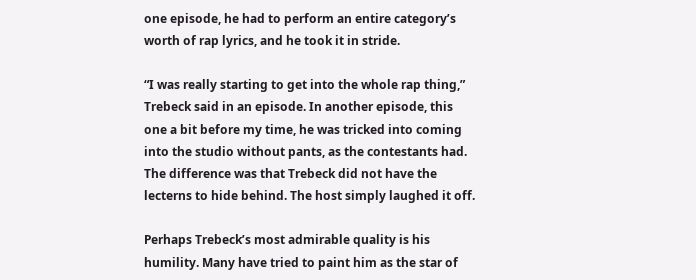one episode, he had to perform an entire category’s worth of rap lyrics, and he took it in stride.

“I was really starting to get into the whole rap thing,” Trebeck said in an episode. In another episode, this one a bit before my time, he was tricked into coming into the studio without pants, as the contestants had. The difference was that Trebeck did not have the lecterns to hide behind. The host simply laughed it off.

Perhaps Trebeck’s most admirable quality is his humility. Many have tried to paint him as the star of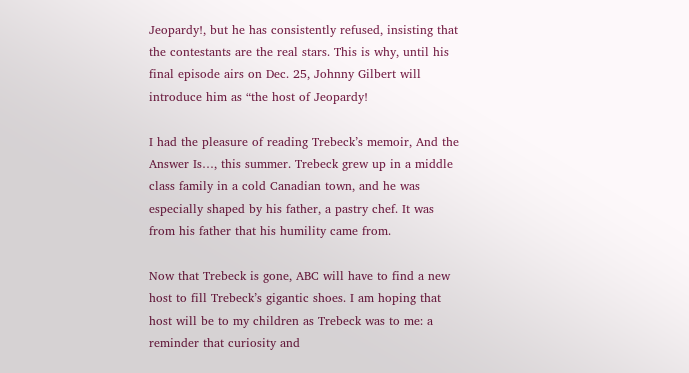Jeopardy!, but he has consistently refused, insisting that the contestants are the real stars. This is why, until his final episode airs on Dec. 25, Johnny Gilbert will introduce him as “the host of Jeopardy!

I had the pleasure of reading Trebeck’s memoir, And the Answer Is…, this summer. Trebeck grew up in a middle class family in a cold Canadian town, and he was especially shaped by his father, a pastry chef. It was from his father that his humility came from.

Now that Trebeck is gone, ABC will have to find a new host to fill Trebeck’s gigantic shoes. I am hoping that host will be to my children as Trebeck was to me: a reminder that curiosity and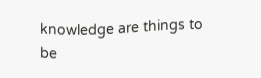knowledge are things to be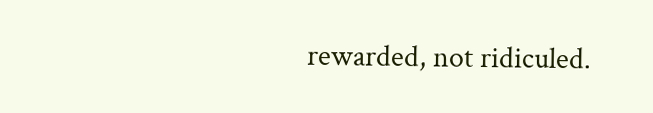rewarded, not ridiculed.